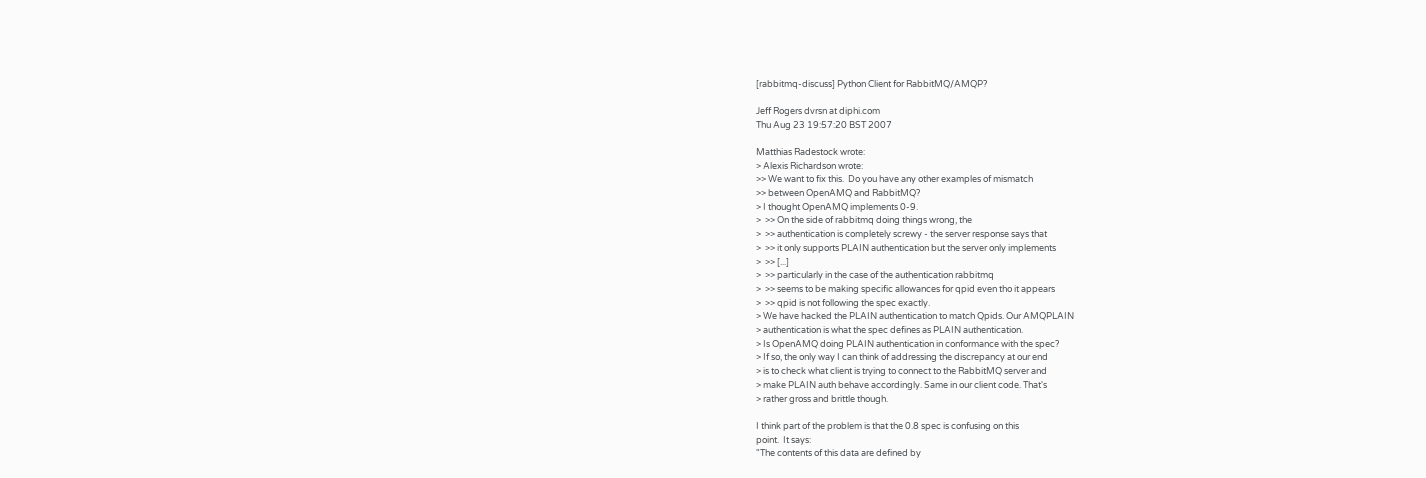[rabbitmq-discuss] Python Client for RabbitMQ/AMQP?

Jeff Rogers dvrsn at diphi.com
Thu Aug 23 19:57:20 BST 2007

Matthias Radestock wrote:
> Alexis Richardson wrote:
>> We want to fix this.  Do you have any other examples of mismatch
>> between OpenAMQ and RabbitMQ?
> I thought OpenAMQ implements 0-9.
>  >> On the side of rabbitmq doing things wrong, the
>  >> authentication is completely screwy - the server response says that
>  >> it only supports PLAIN authentication but the server only implements
>  >> [...]
>  >> particularly in the case of the authentication rabbitmq
>  >> seems to be making specific allowances for qpid even tho it appears
>  >> qpid is not following the spec exactly.
> We have hacked the PLAIN authentication to match Qpids. Our AMQPLAIN
> authentication is what the spec defines as PLAIN authentication.
> Is OpenAMQ doing PLAIN authentication in conformance with the spec?
> If so, the only way I can think of addressing the discrepancy at our end
> is to check what client is trying to connect to the RabbitMQ server and
> make PLAIN auth behave accordingly. Same in our client code. That's
> rather gross and brittle though.

I think part of the problem is that the 0.8 spec is confusing on this
point.  It says:
"The contents of this data are defined by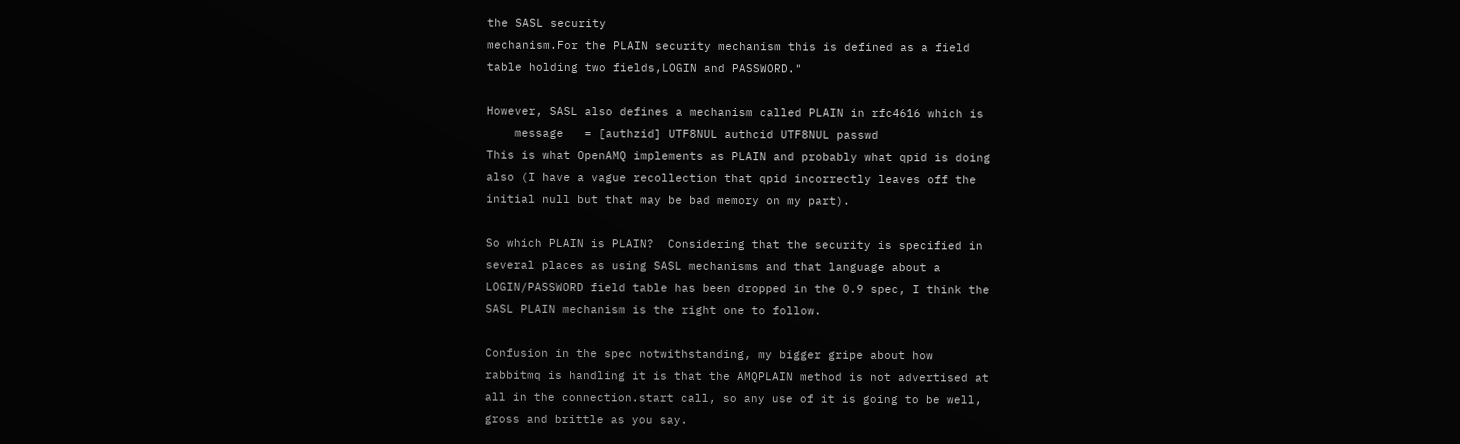the SASL security
mechanism.For the PLAIN security mechanism this is defined as a field
table holding two fields,LOGIN and PASSWORD."

However, SASL also defines a mechanism called PLAIN in rfc4616 which is
    message   = [authzid] UTF8NUL authcid UTF8NUL passwd
This is what OpenAMQ implements as PLAIN and probably what qpid is doing
also (I have a vague recollection that qpid incorrectly leaves off the
initial null but that may be bad memory on my part).

So which PLAIN is PLAIN?  Considering that the security is specified in
several places as using SASL mechanisms and that language about a
LOGIN/PASSWORD field table has been dropped in the 0.9 spec, I think the
SASL PLAIN mechanism is the right one to follow.

Confusion in the spec notwithstanding, my bigger gripe about how
rabbitmq is handling it is that the AMQPLAIN method is not advertised at
all in the connection.start call, so any use of it is going to be well,
gross and brittle as you say.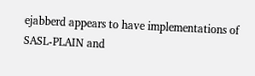ejabberd appears to have implementations of SASL-PLAIN and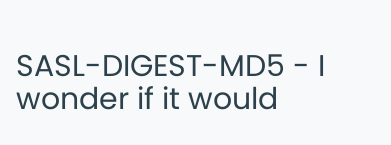SASL-DIGEST-MD5 - I wonder if it would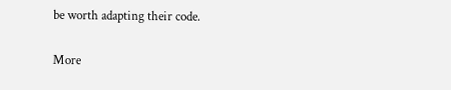be worth adapting their code.


More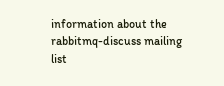information about the rabbitmq-discuss mailing list